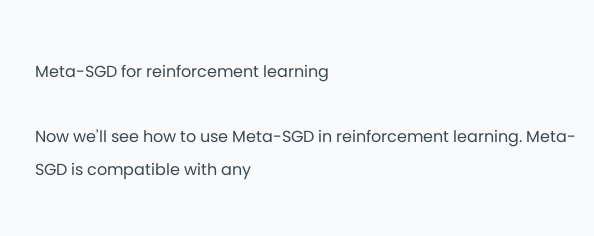Meta-SGD for reinforcement learning

Now we'll see how to use Meta-SGD in reinforcement learning. Meta-SGD is compatible with any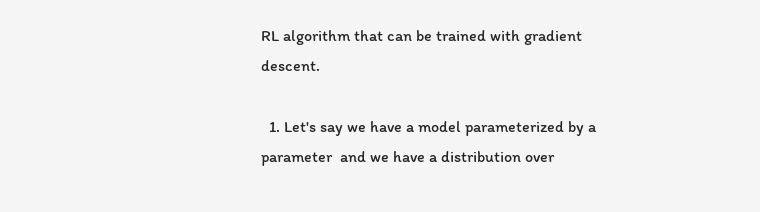RL algorithm that can be trained with gradient descent.

  1. Let's say we have a model parameterized by a parameter  and we have a distribution over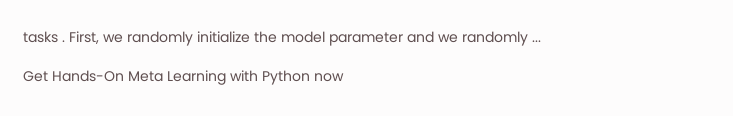tasks . First, we randomly initialize the model parameter and we randomly ...

Get Hands-On Meta Learning with Python now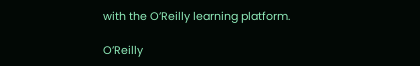with the O’Reilly learning platform.

O’Reilly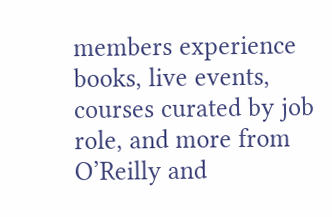members experience books, live events, courses curated by job role, and more from O’Reilly and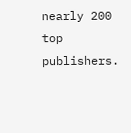nearly 200 top publishers.